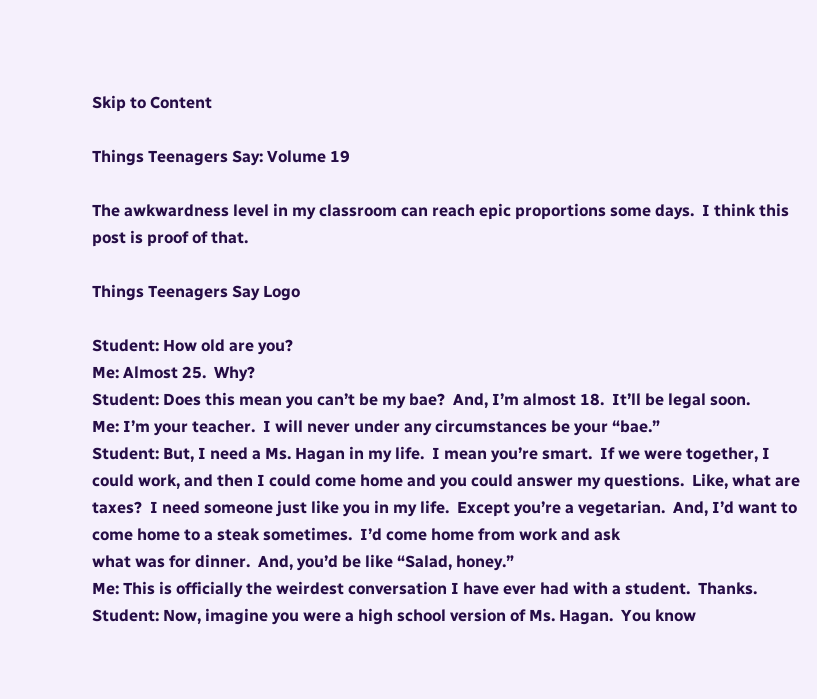Skip to Content

Things Teenagers Say: Volume 19

The awkwardness level in my classroom can reach epic proportions some days.  I think this post is proof of that.

Things Teenagers Say Logo

Student: How old are you?
Me: Almost 25.  Why?
Student: Does this mean you can’t be my bae?  And, I’m almost 18.  It’ll be legal soon.
Me: I’m your teacher.  I will never under any circumstances be your “bae.”
Student: But, I need a Ms. Hagan in my life.  I mean you’re smart.  If we were together, I could work, and then I could come home and you could answer my questions.  Like, what are taxes?  I need someone just like you in my life.  Except you’re a vegetarian.  And, I’d want to come home to a steak sometimes.  I’d come home from work and ask
what was for dinner.  And, you’d be like “Salad, honey.”
Me: This is officially the weirdest conversation I have ever had with a student.  Thanks.
Student: Now, imagine you were a high school version of Ms. Hagan.  You know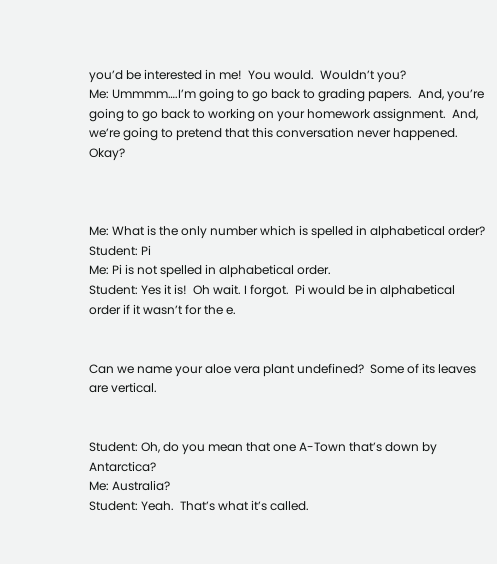you’d be interested in me!  You would.  Wouldn’t you?
Me: Ummmm….I’m going to go back to grading papers.  And, you’re going to go back to working on your homework assignment.  And, we’re going to pretend that this conversation never happened.  Okay?



Me: What is the only number which is spelled in alphabetical order?
Student: Pi
Me: Pi is not spelled in alphabetical order.
Student: Yes it is!  Oh wait. I forgot.  Pi would be in alphabetical order if it wasn’t for the e.


Can we name your aloe vera plant undefined?  Some of its leaves are vertical.


Student: Oh, do you mean that one A-Town that’s down by Antarctica?
Me: Australia?
Student: Yeah.  That’s what it’s called.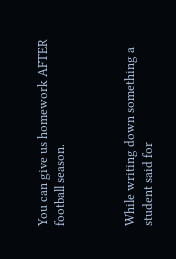You can give us homework AFTER football season.



While writing down something a student said for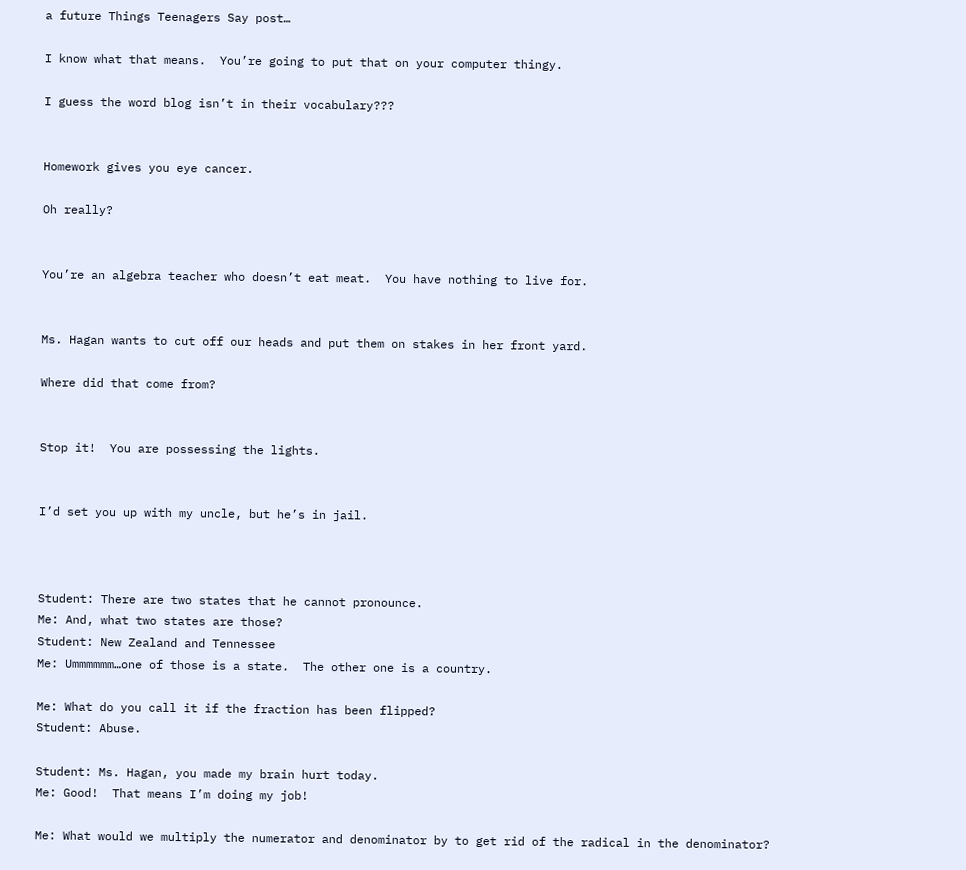a future Things Teenagers Say post…

I know what that means.  You’re going to put that on your computer thingy.

I guess the word blog isn’t in their vocabulary???


Homework gives you eye cancer.

Oh really?


You’re an algebra teacher who doesn’t eat meat.  You have nothing to live for.


Ms. Hagan wants to cut off our heads and put them on stakes in her front yard.

Where did that come from?


Stop it!  You are possessing the lights.


I’d set you up with my uncle, but he’s in jail.



Student: There are two states that he cannot pronounce.
Me: And, what two states are those?
Student: New Zealand and Tennessee
Me: Ummmmmm…one of those is a state.  The other one is a country.

Me: What do you call it if the fraction has been flipped?
Student: Abuse.

Student: Ms. Hagan, you made my brain hurt today.
Me: Good!  That means I’m doing my job!

Me: What would we multiply the numerator and denominator by to get rid of the radical in the denominator?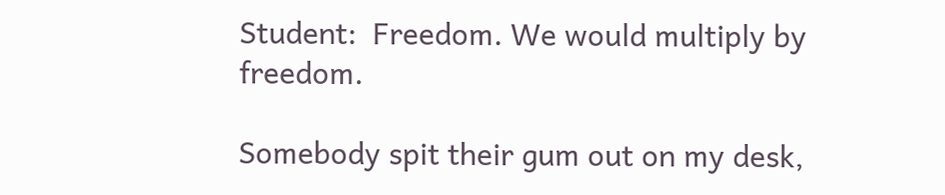Student:  Freedom. We would multiply by freedom.

Somebody spit their gum out on my desk,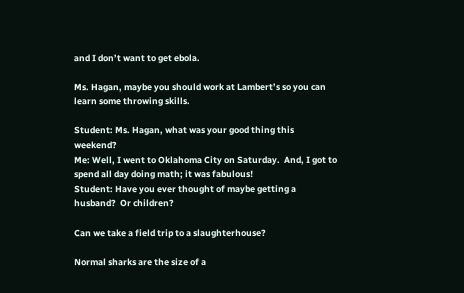and I don’t want to get ebola.

Ms. Hagan, maybe you should work at Lambert’s so you can learn some throwing skills.

Student: Ms. Hagan, what was your good thing this weekend?
Me: Well, I went to Oklahoma City on Saturday.  And, I got to spend all day doing math; it was fabulous!
Student: Have you ever thought of maybe getting a husband?  Or children?

Can we take a field trip to a slaughterhouse?

Normal sharks are the size of a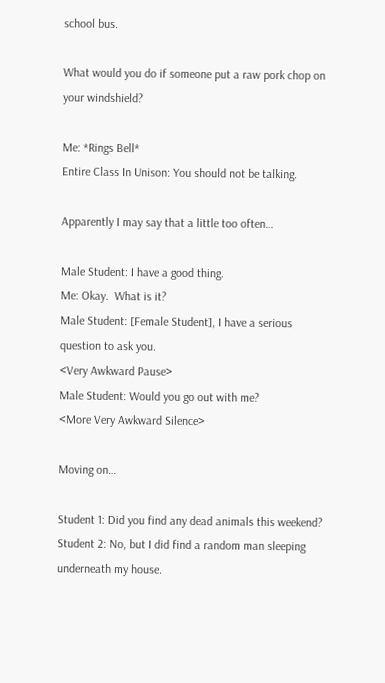school bus.

What would you do if someone put a raw pork chop on your windshield?

Me: *Rings Bell*
Entire Class In Unison: You should not be talking.

Apparently I may say that a little too often…

Male Student: I have a good thing.
Me: Okay.  What is it?
Male Student: [Female Student], I have a serious question to ask you.
<Very Awkward Pause>
Male Student: Would you go out with me?
<More Very Awkward Silence>

Moving on…

Student 1: Did you find any dead animals this weekend?
Student 2: No, but I did find a random man sleeping underneath my house.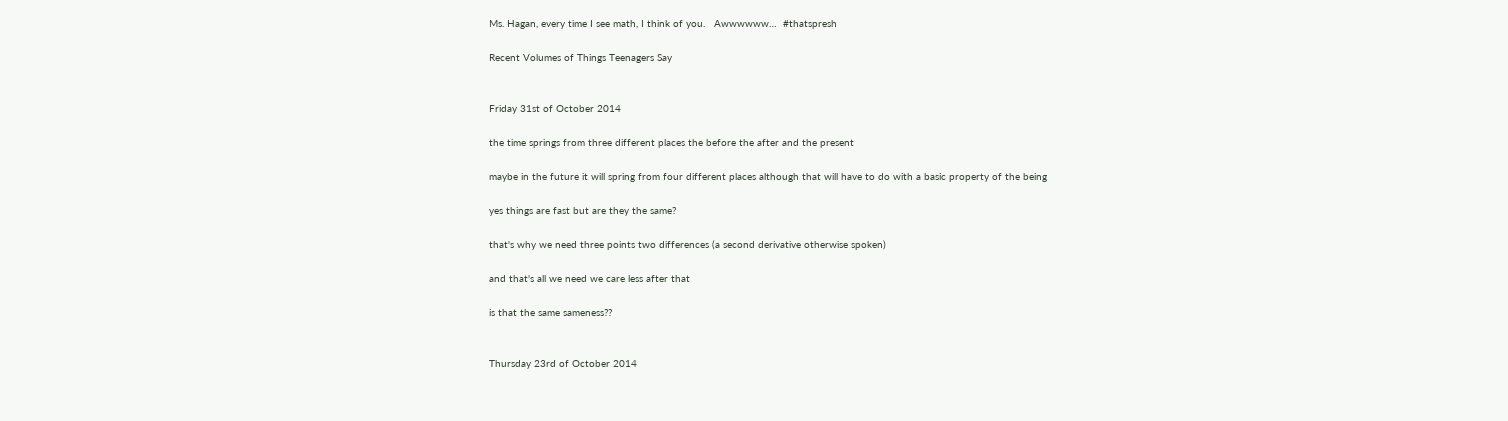Ms. Hagan, every time I see math, I think of you.   Awwwwww…  #thatspresh

Recent Volumes of Things Teenagers Say


Friday 31st of October 2014

the time springs from three different places the before the after and the present

maybe in the future it will spring from four different places although that will have to do with a basic property of the being

yes things are fast but are they the same?

that's why we need three points two differences (a second derivative otherwise spoken)

and that's all we need we care less after that

is that the same sameness??


Thursday 23rd of October 2014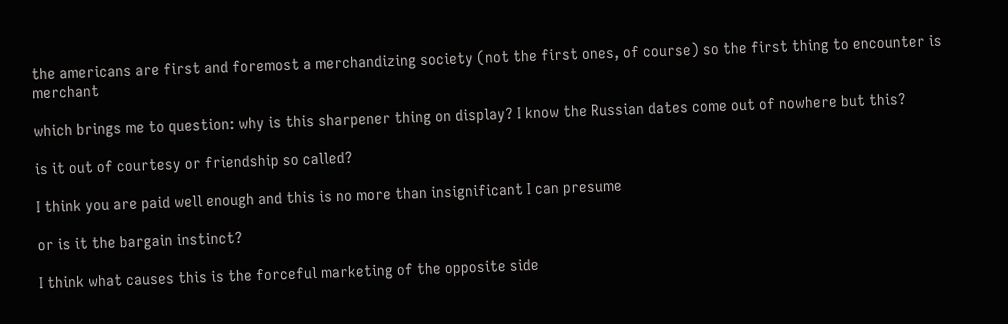the americans are first and foremost a merchandizing society (not the first ones, of course) so the first thing to encounter is merchant

which brings me to question: why is this sharpener thing on display? I know the Russian dates come out of nowhere but this?

is it out of courtesy or friendship so called?

I think you are paid well enough and this is no more than insignificant I can presume

or is it the bargain instinct?

I think what causes this is the forceful marketing of the opposite side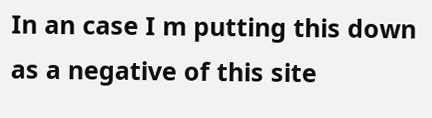In an case I m putting this down as a negative of this site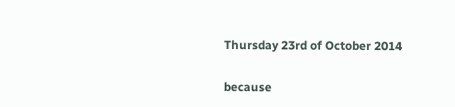Thursday 23rd of October 2014

because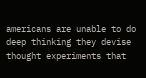americans are unable to do deep thinking they devise thought experiments that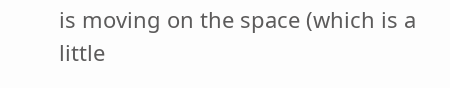is moving on the space (which is a little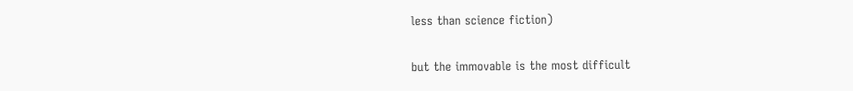less than science fiction)

but the immovable is the most difficult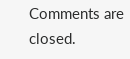Comments are closed.